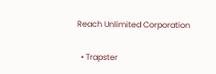Reach Unlimited Corporation

  • Trapster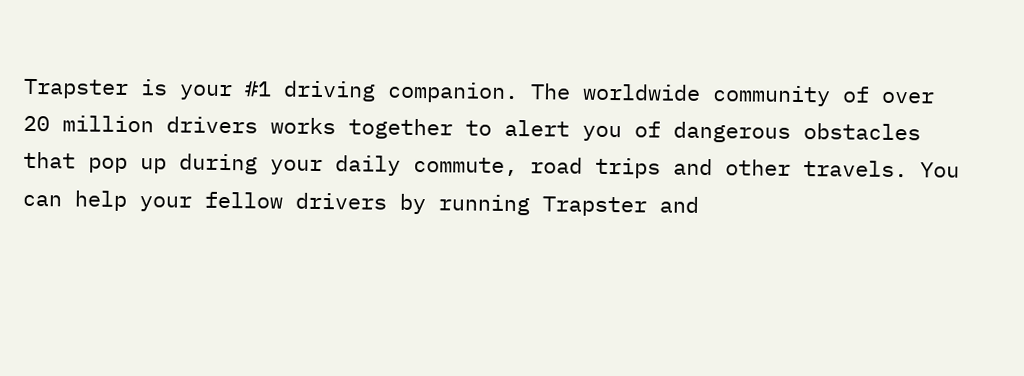Trapster is your #1 driving companion. The worldwide community of over 20 million drivers works together to alert you of dangerous obstacles that pop up during your daily commute, road trips and other travels. You can help your fellow drivers by running Trapster and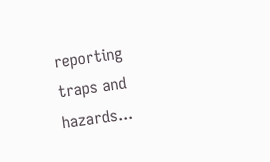reporting traps and hazards...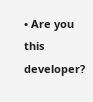• Are you this developer?